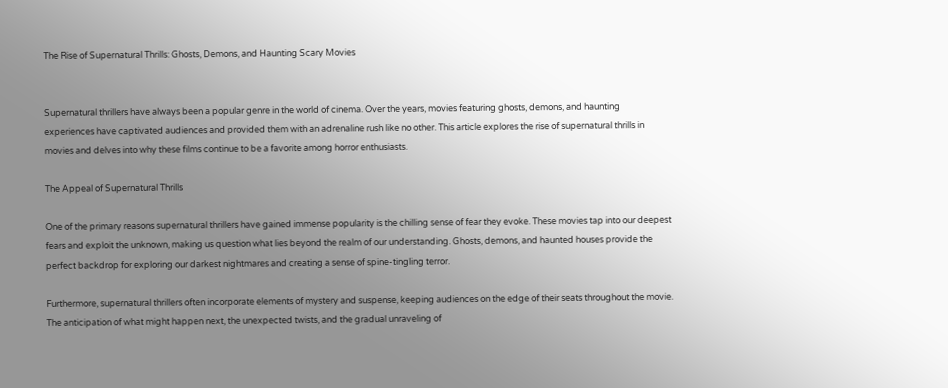The Rise of Supernatural Thrills: Ghosts, Demons, and Haunting Scary Movies


Supernatural thrillers have always been a popular genre in the world of cinema. Over the years, movies featuring ghosts, demons, and haunting experiences have captivated audiences and provided them with an adrenaline rush like no other. This article explores the rise of supernatural thrills in movies and delves into why these films continue to be a favorite among horror enthusiasts.

The Appeal of Supernatural Thrills

One of the primary reasons supernatural thrillers have gained immense popularity is the chilling sense of fear they evoke. These movies tap into our deepest fears and exploit the unknown, making us question what lies beyond the realm of our understanding. Ghosts, demons, and haunted houses provide the perfect backdrop for exploring our darkest nightmares and creating a sense of spine-tingling terror.

Furthermore, supernatural thrillers often incorporate elements of mystery and suspense, keeping audiences on the edge of their seats throughout the movie. The anticipation of what might happen next, the unexpected twists, and the gradual unraveling of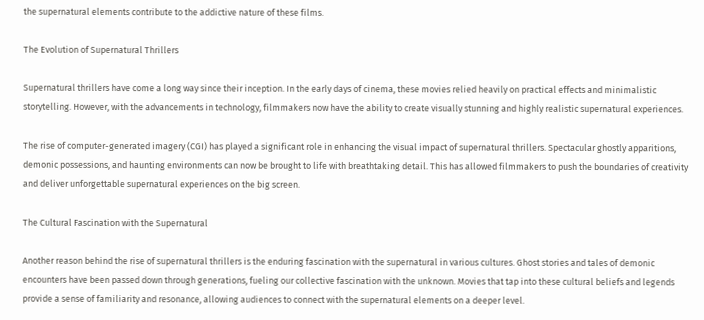the supernatural elements contribute to the addictive nature of these films.

The Evolution of Supernatural Thrillers

Supernatural thrillers have come a long way since their inception. In the early days of cinema, these movies relied heavily on practical effects and minimalistic storytelling. However, with the advancements in technology, filmmakers now have the ability to create visually stunning and highly realistic supernatural experiences.

The rise of computer-generated imagery (CGI) has played a significant role in enhancing the visual impact of supernatural thrillers. Spectacular ghostly apparitions, demonic possessions, and haunting environments can now be brought to life with breathtaking detail. This has allowed filmmakers to push the boundaries of creativity and deliver unforgettable supernatural experiences on the big screen.

The Cultural Fascination with the Supernatural

Another reason behind the rise of supernatural thrillers is the enduring fascination with the supernatural in various cultures. Ghost stories and tales of demonic encounters have been passed down through generations, fueling our collective fascination with the unknown. Movies that tap into these cultural beliefs and legends provide a sense of familiarity and resonance, allowing audiences to connect with the supernatural elements on a deeper level.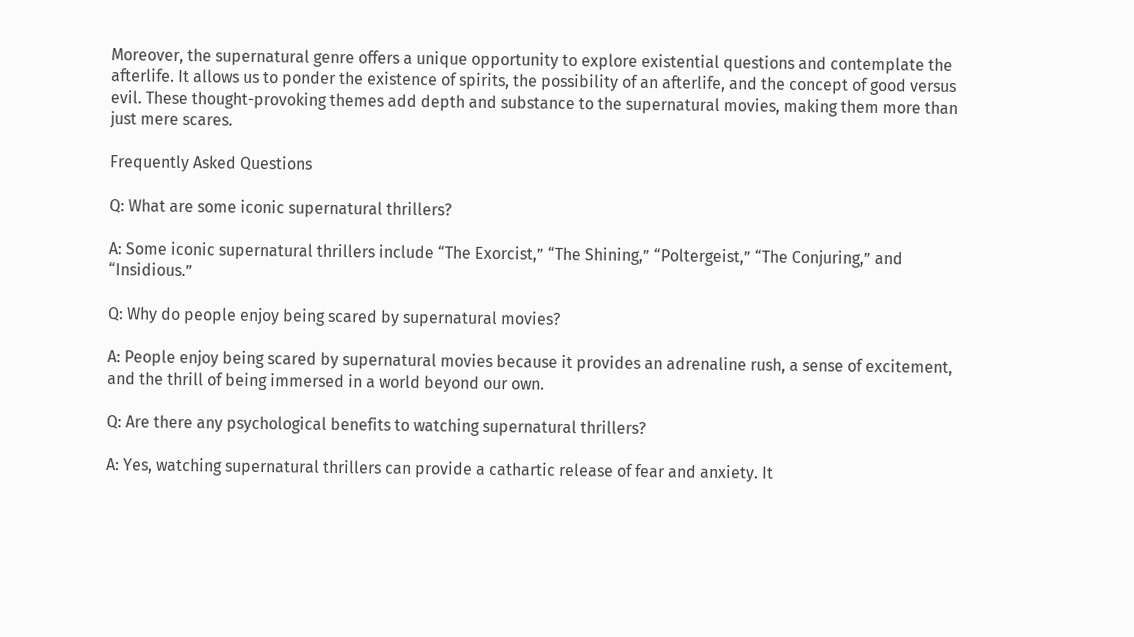Moreover, the supernatural genre offers a unique opportunity to explore existential questions and contemplate the afterlife. It allows us to ponder the existence of spirits, the possibility of an afterlife, and the concept of good versus evil. These thought-provoking themes add depth and substance to the supernatural movies, making them more than just mere scares.

Frequently Asked Questions

Q: What are some iconic supernatural thrillers?

A: Some iconic supernatural thrillers include “The Exorcist,” “The Shining,” “Poltergeist,” “The Conjuring,” and “Insidious.”

Q: Why do people enjoy being scared by supernatural movies?

A: People enjoy being scared by supernatural movies because it provides an adrenaline rush, a sense of excitement, and the thrill of being immersed in a world beyond our own.

Q: Are there any psychological benefits to watching supernatural thrillers?

A: Yes, watching supernatural thrillers can provide a cathartic release of fear and anxiety. It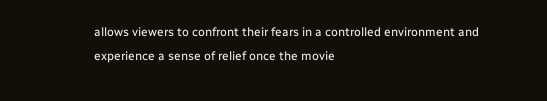allows viewers to confront their fears in a controlled environment and experience a sense of relief once the movie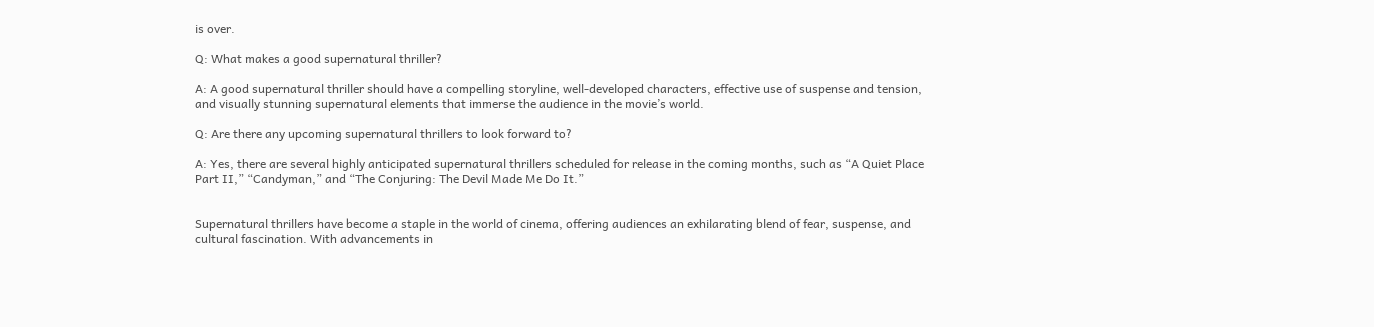is over.

Q: What makes a good supernatural thriller?

A: A good supernatural thriller should have a compelling storyline, well-developed characters, effective use of suspense and tension, and visually stunning supernatural elements that immerse the audience in the movie’s world.

Q: Are there any upcoming supernatural thrillers to look forward to?

A: Yes, there are several highly anticipated supernatural thrillers scheduled for release in the coming months, such as “A Quiet Place Part II,” “Candyman,” and “The Conjuring: The Devil Made Me Do It.”


Supernatural thrillers have become a staple in the world of cinema, offering audiences an exhilarating blend of fear, suspense, and cultural fascination. With advancements in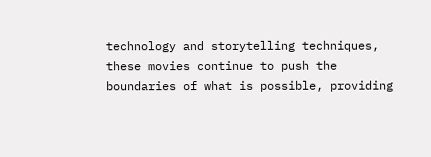technology and storytelling techniques, these movies continue to push the boundaries of what is possible, providing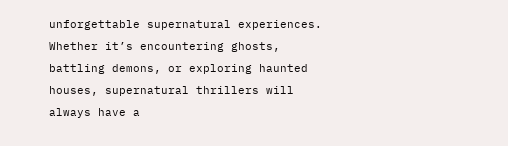unforgettable supernatural experiences. Whether it’s encountering ghosts, battling demons, or exploring haunted houses, supernatural thrillers will always have a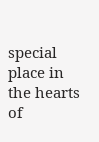special place in the hearts of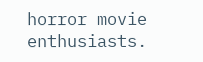horror movie enthusiasts.